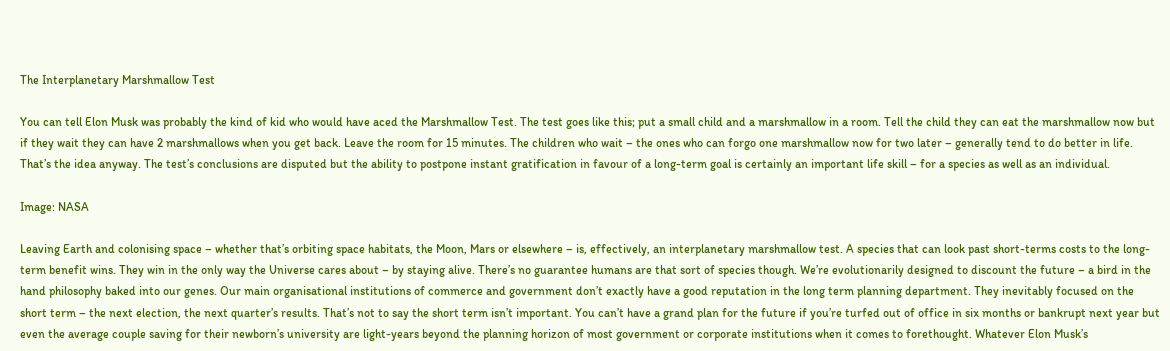The Interplanetary Marshmallow Test

You can tell Elon Musk was probably the kind of kid who would have aced the Marshmallow Test. The test goes like this; put a small child and a marshmallow in a room. Tell the child they can eat the marshmallow now but if they wait they can have 2 marshmallows when you get back. Leave the room for 15 minutes. The children who wait – the ones who can forgo one marshmallow now for two later – generally tend to do better in life. That’s the idea anyway. The test’s conclusions are disputed but the ability to postpone instant gratification in favour of a long-term goal is certainly an important life skill – for a species as well as an individual.

Image: NASA

Leaving Earth and colonising space – whether that’s orbiting space habitats, the Moon, Mars or elsewhere – is, effectively, an interplanetary marshmallow test. A species that can look past short-terms costs to the long-term benefit wins. They win in the only way the Universe cares about – by staying alive. There’s no guarantee humans are that sort of species though. We’re evolutionarily designed to discount the future – a bird in the hand philosophy baked into our genes. Our main organisational institutions of commerce and government don’t exactly have a good reputation in the long term planning department. They inevitably focused on the short term – the next election, the next quarter’s results. That’s not to say the short term isn’t important. You can’t have a grand plan for the future if you’re turfed out of office in six months or bankrupt next year but even the average couple saving for their newborn’s university are light-years beyond the planning horizon of most government or corporate institutions when it comes to forethought. Whatever Elon Musk’s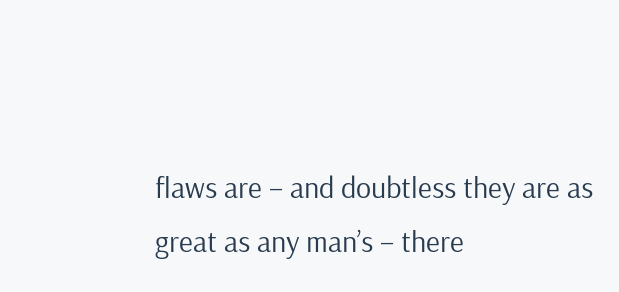flaws are – and doubtless they are as great as any man’s – there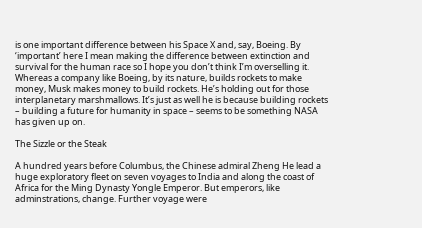is one important difference between his Space X and, say, Boeing. By ‘important’ here I mean making the difference between extinction and survival for the human race so I hope you don’t think I’m overselling it. Whereas a company like Boeing, by its nature, builds rockets to make money, Musk makes money to build rockets. He’s holding out for those interplanetary marshmallows. It’s just as well he is because building rockets – building a future for humanity in space – seems to be something NASA has given up on.

The Sizzle or the Steak

A hundred years before Columbus, the Chinese admiral Zheng He lead a huge exploratory fleet on seven voyages to India and along the coast of Africa for the Ming Dynasty Yongle Emperor. But emperors, like adminstrations, change. Further voyage were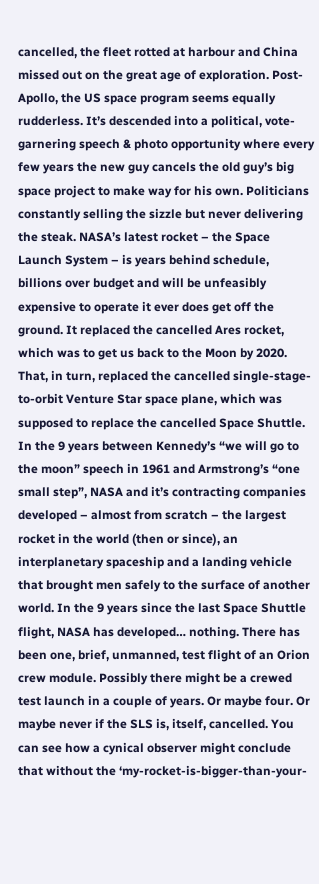cancelled, the fleet rotted at harbour and China missed out on the great age of exploration. Post-Apollo, the US space program seems equally rudderless. It’s descended into a political, vote-garnering speech & photo opportunity where every few years the new guy cancels the old guy’s big space project to make way for his own. Politicians constantly selling the sizzle but never delivering the steak. NASA’s latest rocket – the Space Launch System – is years behind schedule, billions over budget and will be unfeasibly expensive to operate it ever does get off the ground. It replaced the cancelled Ares rocket, which was to get us back to the Moon by 2020. That, in turn, replaced the cancelled single-stage-to-orbit Venture Star space plane, which was supposed to replace the cancelled Space Shuttle. In the 9 years between Kennedy’s “we will go to the moon” speech in 1961 and Armstrong’s “one small step”, NASA and it’s contracting companies developed – almost from scratch – the largest rocket in the world (then or since), an interplanetary spaceship and a landing vehicle that brought men safely to the surface of another world. In the 9 years since the last Space Shuttle flight, NASA has developed… nothing. There has been one, brief, unmanned, test flight of an Orion crew module. Possibly there might be a crewed test launch in a couple of years. Or maybe four. Or maybe never if the SLS is, itself, cancelled. You can see how a cynical observer might conclude that without the ‘my-rocket-is-bigger-than-your-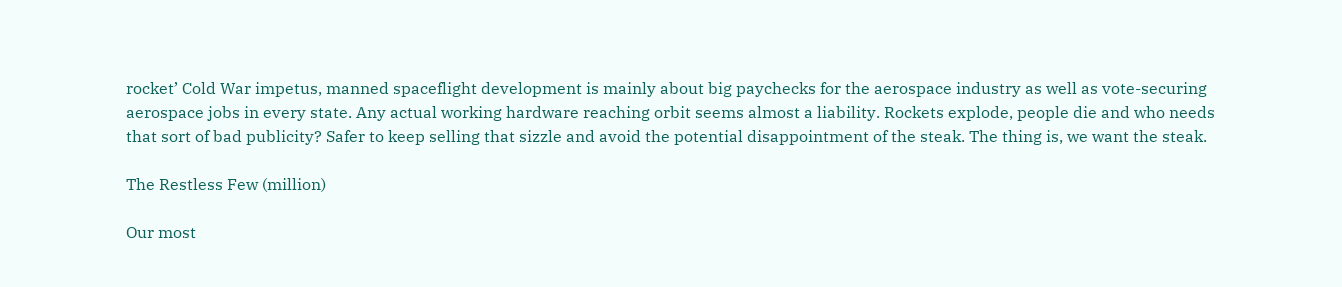rocket’ Cold War impetus, manned spaceflight development is mainly about big paychecks for the aerospace industry as well as vote-securing aerospace jobs in every state. Any actual working hardware reaching orbit seems almost a liability. Rockets explode, people die and who needs that sort of bad publicity? Safer to keep selling that sizzle and avoid the potential disappointment of the steak. The thing is, we want the steak.

The Restless Few (million)

Our most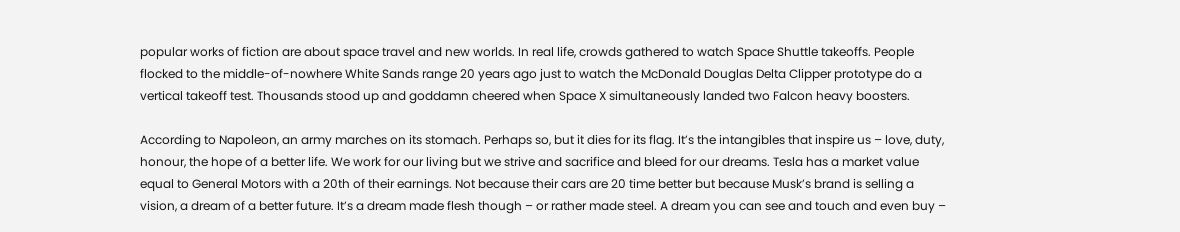popular works of fiction are about space travel and new worlds. In real life, crowds gathered to watch Space Shuttle takeoffs. People flocked to the middle-of-nowhere White Sands range 20 years ago just to watch the McDonald Douglas Delta Clipper prototype do a vertical takeoff test. Thousands stood up and goddamn cheered when Space X simultaneously landed two Falcon heavy boosters.

According to Napoleon, an army marches on its stomach. Perhaps so, but it dies for its flag. It’s the intangibles that inspire us – love, duty, honour, the hope of a better life. We work for our living but we strive and sacrifice and bleed for our dreams. Tesla has a market value equal to General Motors with a 20th of their earnings. Not because their cars are 20 time better but because Musk’s brand is selling a vision, a dream of a better future. It’s a dream made flesh though – or rather made steel. A dream you can see and touch and even buy –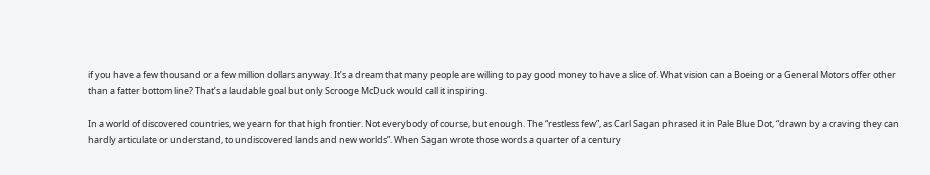if you have a few thousand or a few million dollars anyway. It’s a dream that many people are willing to pay good money to have a slice of. What vision can a Boeing or a General Motors offer other than a fatter bottom line? That’s a laudable goal but only Scrooge McDuck would call it inspiring.

In a world of discovered countries, we yearn for that high frontier. Not everybody of course, but enough. The “restless few”, as Carl Sagan phrased it in Pale Blue Dot, “drawn by a craving they can hardly articulate or understand, to undiscovered lands and new worlds”. When Sagan wrote those words a quarter of a century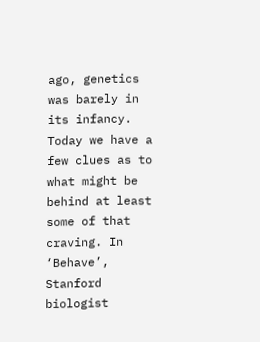ago, genetics was barely in its infancy. Today we have a few clues as to what might be behind at least some of that craving. In ‘Behave’, Stanford biologist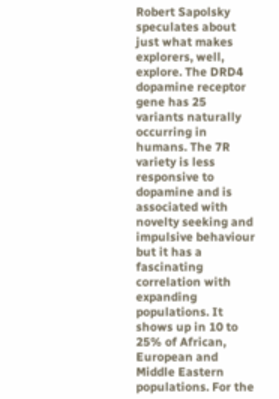Robert Sapolsky speculates about just what makes explorers, well, explore. The DRD4 dopamine receptor gene has 25 variants naturally occurring in humans. The 7R variety is less responsive to dopamine and is associated with novelty seeking and impulsive behaviour but it has a fascinating correlation with expanding populations. It shows up in 10 to 25% of African, European and Middle Eastern populations. For the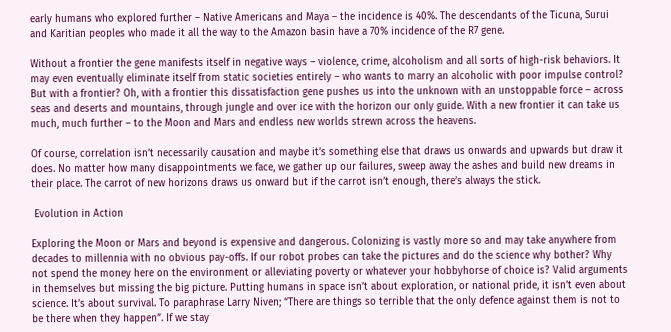early humans who explored further – Native Americans and Maya – the incidence is 40%. The descendants of the Ticuna, Surui and Karitian peoples who made it all the way to the Amazon basin have a 70% incidence of the R7 gene.

Without a frontier the gene manifests itself in negative ways – violence, crime, alcoholism and all sorts of high-risk behaviors. It may even eventually eliminate itself from static societies entirely – who wants to marry an alcoholic with poor impulse control? But with a frontier? Oh, with a frontier this dissatisfaction gene pushes us into the unknown with an unstoppable force – across seas and deserts and mountains, through jungle and over ice with the horizon our only guide. With a new frontier it can take us much, much further – to the Moon and Mars and endless new worlds strewn across the heavens.

Of course, correlation isn’t necessarily causation and maybe it’s something else that draws us onwards and upwards but draw it does. No matter how many disappointments we face, we gather up our failures, sweep away the ashes and build new dreams in their place. The carrot of new horizons draws us onward but if the carrot isn’t enough, there’s always the stick.

 Evolution in Action

Exploring the Moon or Mars and beyond is expensive and dangerous. Colonizing is vastly more so and may take anywhere from decades to millennia with no obvious pay-offs. If our robot probes can take the pictures and do the science why bother? Why not spend the money here on the environment or alleviating poverty or whatever your hobbyhorse of choice is? Valid arguments in themselves but missing the big picture. Putting humans in space isn’t about exploration, or national pride, it isn’t even about science. It’s about survival. To paraphrase Larry Niven; “There are things so terrible that the only defence against them is not to be there when they happen”. If we stay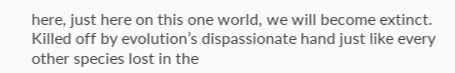here, just here on this one world, we will become extinct. Killed off by evolution’s dispassionate hand just like every other species lost in the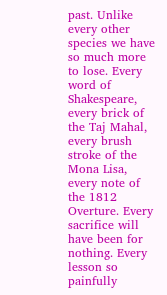past. Unlike every other species we have so much more to lose. Every word of Shakespeare, every brick of the Taj Mahal, every brush stroke of the Mona Lisa, every note of the 1812 Overture. Every sacrifice will have been for nothing. Every lesson so painfully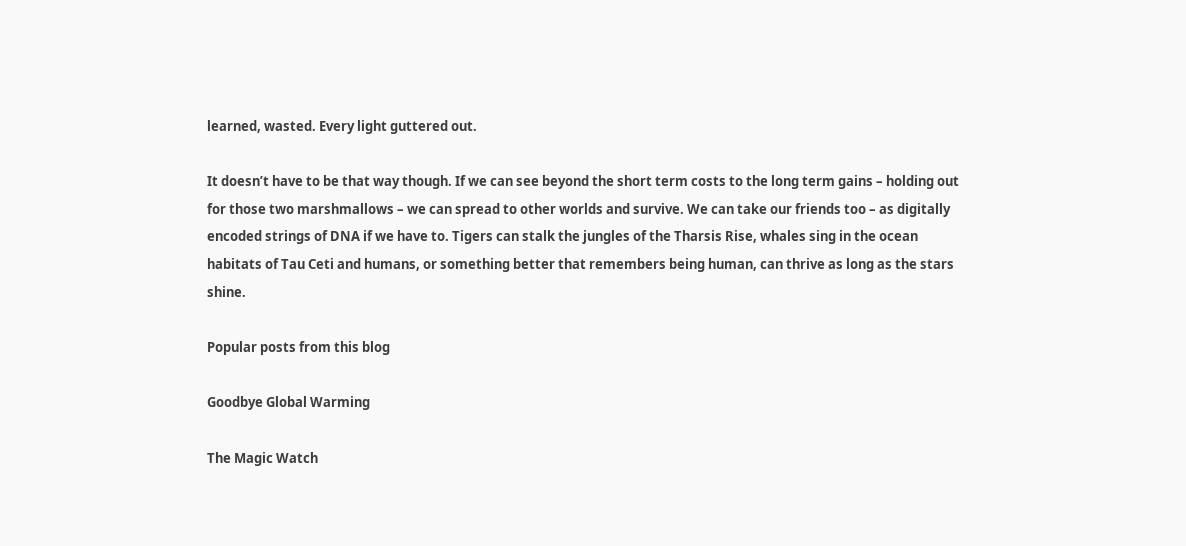learned, wasted. Every light guttered out.

It doesn’t have to be that way though. If we can see beyond the short term costs to the long term gains – holding out for those two marshmallows – we can spread to other worlds and survive. We can take our friends too – as digitally encoded strings of DNA if we have to. Tigers can stalk the jungles of the Tharsis Rise, whales sing in the ocean habitats of Tau Ceti and humans, or something better that remembers being human, can thrive as long as the stars shine.

Popular posts from this blog

Goodbye Global Warming

The Magic Watch